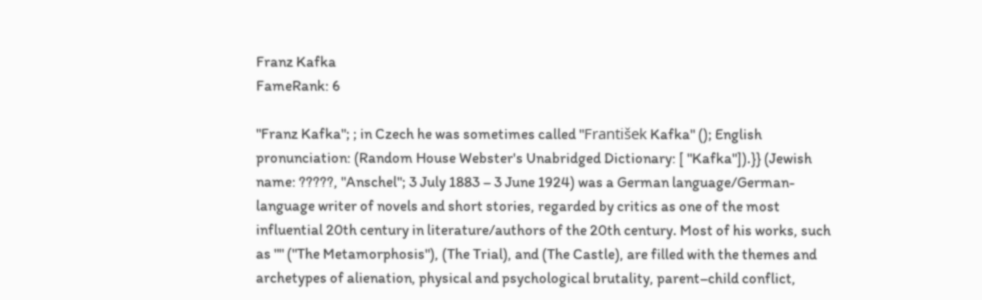Franz Kafka
FameRank: 6

"Franz Kafka"; ; in Czech he was sometimes called "František Kafka" (); English pronunciation: (Random House Webster's Unabridged Dictionary: [ "Kafka"]).}} (Jewish name: ?????, "Anschel"; 3 July 1883 – 3 June 1924) was a German language/German-language writer of novels and short stories, regarded by critics as one of the most influential 20th century in literature/authors of the 20th century. Most of his works, such as "" ("The Metamorphosis"), (The Trial), and (The Castle), are filled with the themes and archetypes of alienation, physical and psychological brutality, parent–child conflict,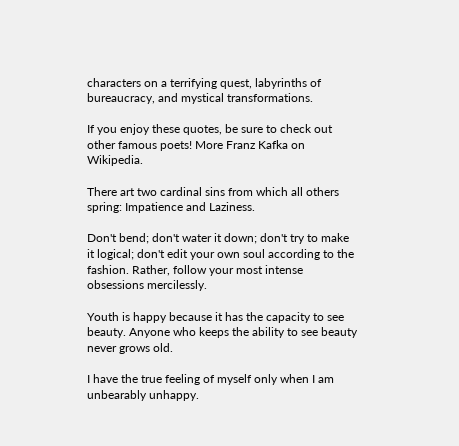characters on a terrifying quest, labyrinths of bureaucracy, and mystical transformations.

If you enjoy these quotes, be sure to check out other famous poets! More Franz Kafka on Wikipedia.

There art two cardinal sins from which all others spring: Impatience and Laziness.

Don't bend; don't water it down; don't try to make it logical; don't edit your own soul according to the fashion. Rather, follow your most intense obsessions mercilessly.

Youth is happy because it has the capacity to see beauty. Anyone who keeps the ability to see beauty never grows old.

I have the true feeling of myself only when I am unbearably unhappy.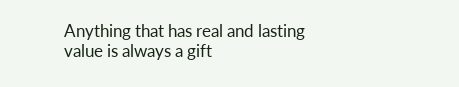Anything that has real and lasting value is always a gift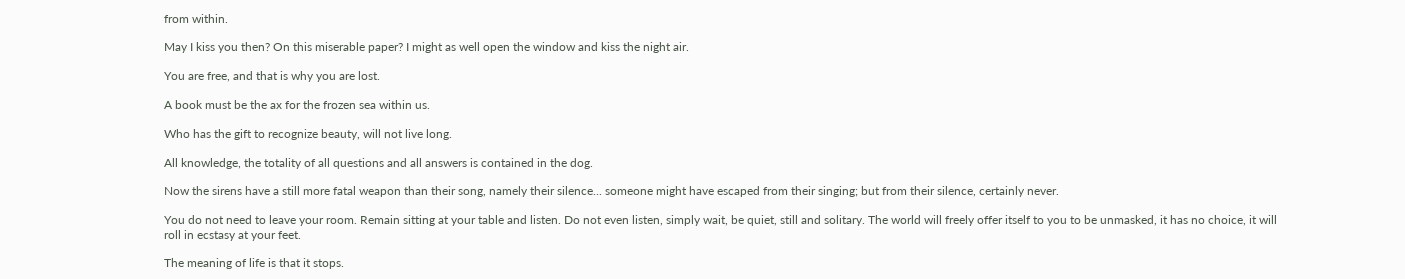from within.

May I kiss you then? On this miserable paper? I might as well open the window and kiss the night air.

You are free, and that is why you are lost.

A book must be the ax for the frozen sea within us.

Who has the gift to recognize beauty, will not live long.

All knowledge, the totality of all questions and all answers is contained in the dog.

Now the sirens have a still more fatal weapon than their song, namely their silence... someone might have escaped from their singing; but from their silence, certainly never.

You do not need to leave your room. Remain sitting at your table and listen. Do not even listen, simply wait, be quiet, still and solitary. The world will freely offer itself to you to be unmasked, it has no choice, it will roll in ecstasy at your feet.

The meaning of life is that it stops.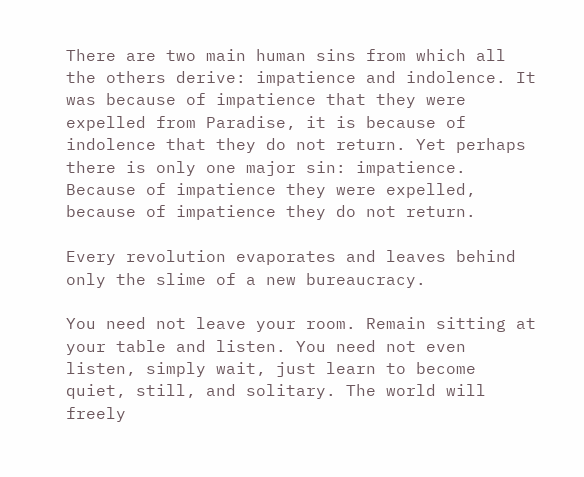There are two main human sins from which all the others derive: impatience and indolence. It was because of impatience that they were expelled from Paradise, it is because of indolence that they do not return. Yet perhaps there is only one major sin: impatience. Because of impatience they were expelled, because of impatience they do not return.

Every revolution evaporates and leaves behind only the slime of a new bureaucracy.

You need not leave your room. Remain sitting at your table and listen. You need not even listen, simply wait, just learn to become quiet, still, and solitary. The world will freely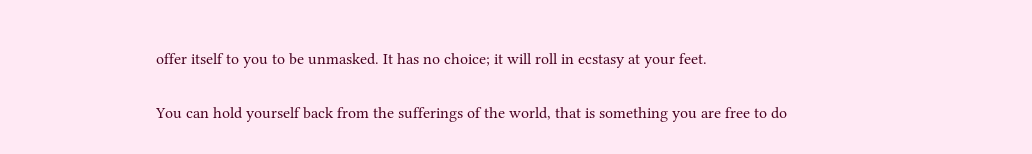offer itself to you to be unmasked. It has no choice; it will roll in ecstasy at your feet.

You can hold yourself back from the sufferings of the world, that is something you are free to do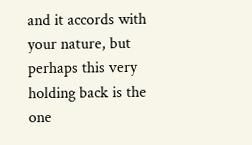and it accords with your nature, but perhaps this very holding back is the one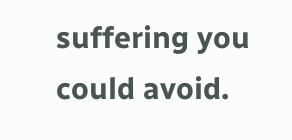suffering you could avoid.